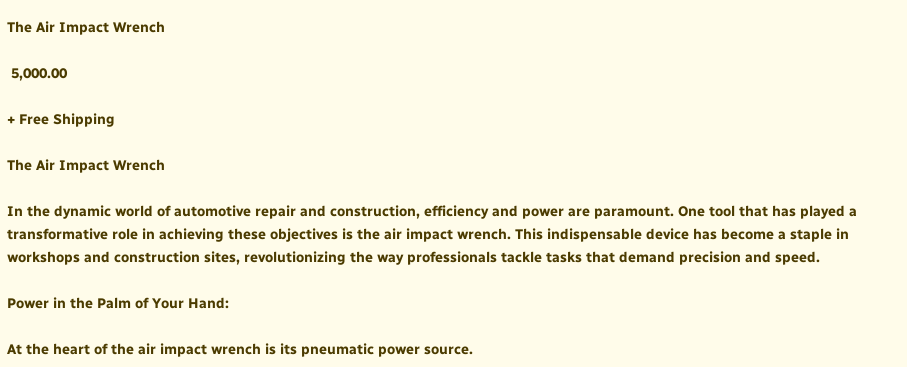The Air Impact Wrench

 5,000.00

+ Free Shipping

The Air Impact Wrench

In the dynamic world of automotive repair and construction, efficiency and power are paramount. One tool that has played a transformative role in achieving these objectives is the air impact wrench. This indispensable device has become a staple in workshops and construction sites, revolutionizing the way professionals tackle tasks that demand precision and speed.

Power in the Palm of Your Hand:

At the heart of the air impact wrench is its pneumatic power source.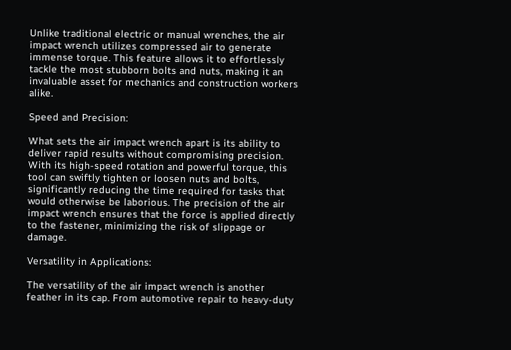Unlike traditional electric or manual wrenches, the air impact wrench utilizes compressed air to generate immense torque. This feature allows it to effortlessly tackle the most stubborn bolts and nuts, making it an invaluable asset for mechanics and construction workers alike.

Speed and Precision:

What sets the air impact wrench apart is its ability to deliver rapid results without compromising precision. With its high-speed rotation and powerful torque, this tool can swiftly tighten or loosen nuts and bolts, significantly reducing the time required for tasks that would otherwise be laborious. The precision of the air impact wrench ensures that the force is applied directly to the fastener, minimizing the risk of slippage or damage.

Versatility in Applications:

The versatility of the air impact wrench is another feather in its cap. From automotive repair to heavy-duty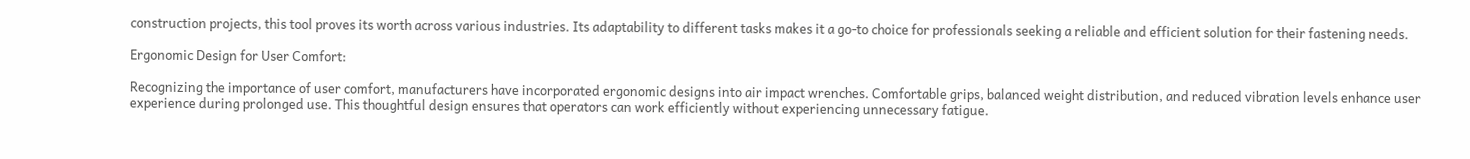construction projects, this tool proves its worth across various industries. Its adaptability to different tasks makes it a go-to choice for professionals seeking a reliable and efficient solution for their fastening needs.

Ergonomic Design for User Comfort:

Recognizing the importance of user comfort, manufacturers have incorporated ergonomic designs into air impact wrenches. Comfortable grips, balanced weight distribution, and reduced vibration levels enhance user experience during prolonged use. This thoughtful design ensures that operators can work efficiently without experiencing unnecessary fatigue.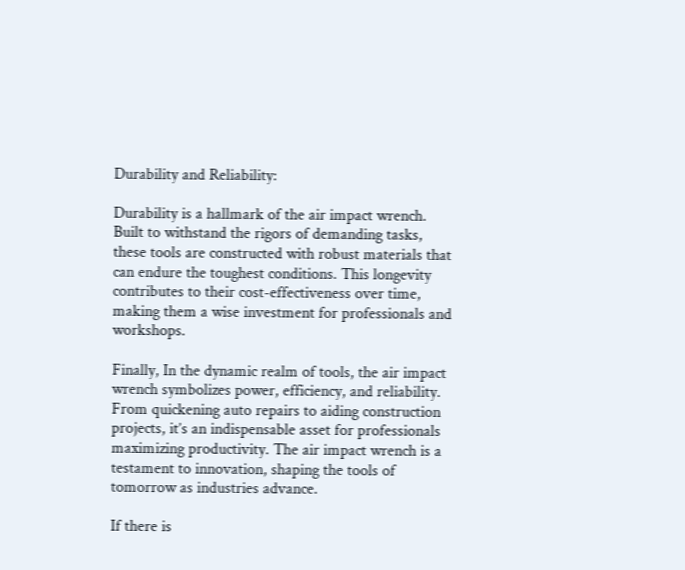Durability and Reliability:

Durability is a hallmark of the air impact wrench. Built to withstand the rigors of demanding tasks, these tools are constructed with robust materials that can endure the toughest conditions. This longevity contributes to their cost-effectiveness over time, making them a wise investment for professionals and workshops.

Finally, In the dynamic realm of tools, the air impact wrench symbolizes power, efficiency, and reliability. From quickening auto repairs to aiding construction projects, it’s an indispensable asset for professionals maximizing productivity. The air impact wrench is a testament to innovation, shaping the tools of tomorrow as industries advance.

If there is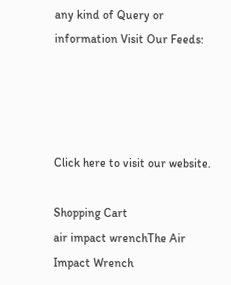any kind of Query or information Visit Our Feeds:




Click here to visit our website.

Shopping Cart
air impact wrenchThe Air Impact Wrench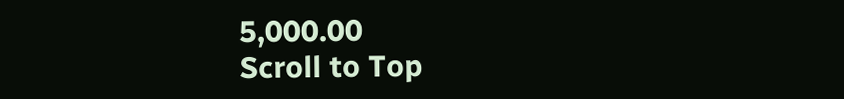5,000.00
Scroll to Top